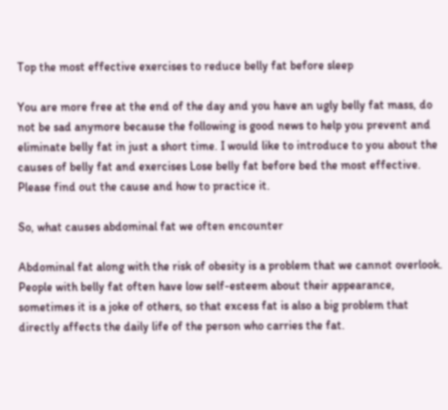Top the most effective exercises to reduce belly fat before sleep

You are more free at the end of the day and you have an ugly belly fat mass, do not be sad anymore because the following is good news to help you prevent and eliminate belly fat in just a short time. I would like to introduce to you about the causes of belly fat and exercises Lose belly fat before bed the most effective. Please find out the cause and how to practice it.

So, what causes abdominal fat we often encounter

Abdominal fat along with the risk of obesity is a problem that we cannot overlook. People with belly fat often have low self-esteem about their appearance, sometimes it is a joke of others, so that excess fat is also a big problem that directly affects the daily life of the person who carries the fat.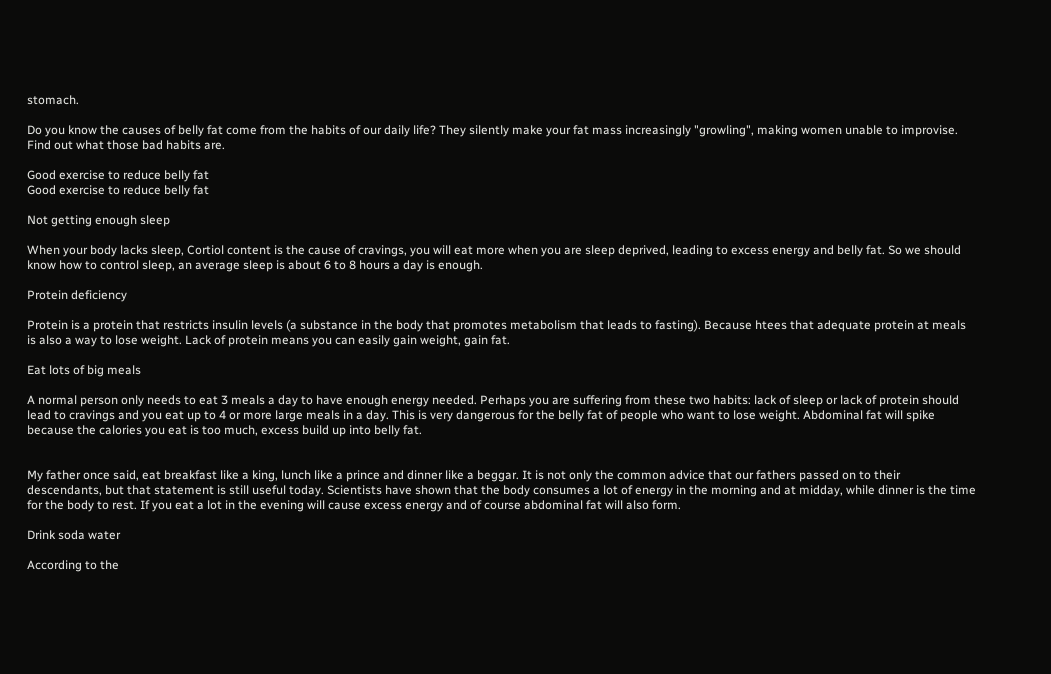stomach.

Do you know the causes of belly fat come from the habits of our daily life? They silently make your fat mass increasingly "growling", making women unable to improvise. Find out what those bad habits are.

Good exercise to reduce belly fat
Good exercise to reduce belly fat

Not getting enough sleep

When your body lacks sleep, Cortiol content is the cause of cravings, you will eat more when you are sleep deprived, leading to excess energy and belly fat. So we should know how to control sleep, an average sleep is about 6 to 8 hours a day is enough.

Protein deficiency

Protein is a protein that restricts insulin levels (a substance in the body that promotes metabolism that leads to fasting). Because htees that adequate protein at meals is also a way to lose weight. Lack of protein means you can easily gain weight, gain fat.

Eat lots of big meals

A normal person only needs to eat 3 meals a day to have enough energy needed. Perhaps you are suffering from these two habits: lack of sleep or lack of protein should lead to cravings and you eat up to 4 or more large meals in a day. This is very dangerous for the belly fat of people who want to lose weight. Abdominal fat will spike because the calories you eat is too much, excess build up into belly fat.


My father once said, eat breakfast like a king, lunch like a prince and dinner like a beggar. It is not only the common advice that our fathers passed on to their descendants, but that statement is still useful today. Scientists have shown that the body consumes a lot of energy in the morning and at midday, while dinner is the time for the body to rest. If you eat a lot in the evening will cause excess energy and of course abdominal fat will also form.

Drink soda water

According to the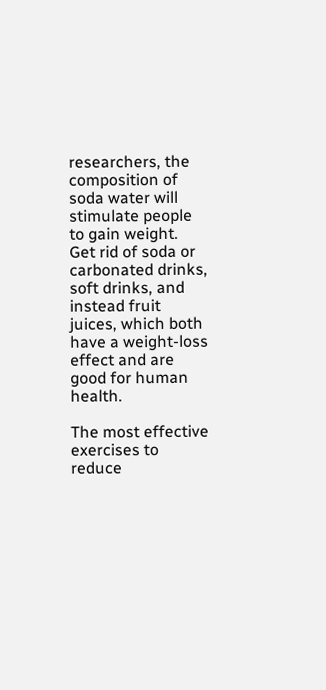researchers, the composition of soda water will stimulate people to gain weight. Get rid of soda or carbonated drinks, soft drinks, and instead fruit juices, which both have a weight-loss effect and are good for human health.

The most effective exercises to reduce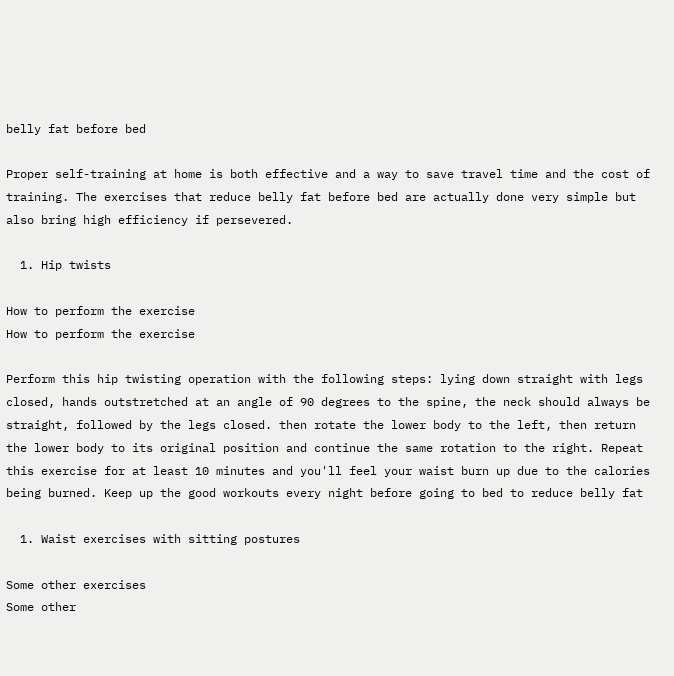belly fat before bed

Proper self-training at home is both effective and a way to save travel time and the cost of training. The exercises that reduce belly fat before bed are actually done very simple but also bring high efficiency if persevered.

  1. Hip twists

How to perform the exercise
How to perform the exercise

Perform this hip twisting operation with the following steps: lying down straight with legs closed, hands outstretched at an angle of 90 degrees to the spine, the neck should always be straight, followed by the legs closed. then rotate the lower body to the left, then return the lower body to its original position and continue the same rotation to the right. Repeat this exercise for at least 10 minutes and you'll feel your waist burn up due to the calories being burned. Keep up the good workouts every night before going to bed to reduce belly fat

  1. Waist exercises with sitting postures

Some other exercises
Some other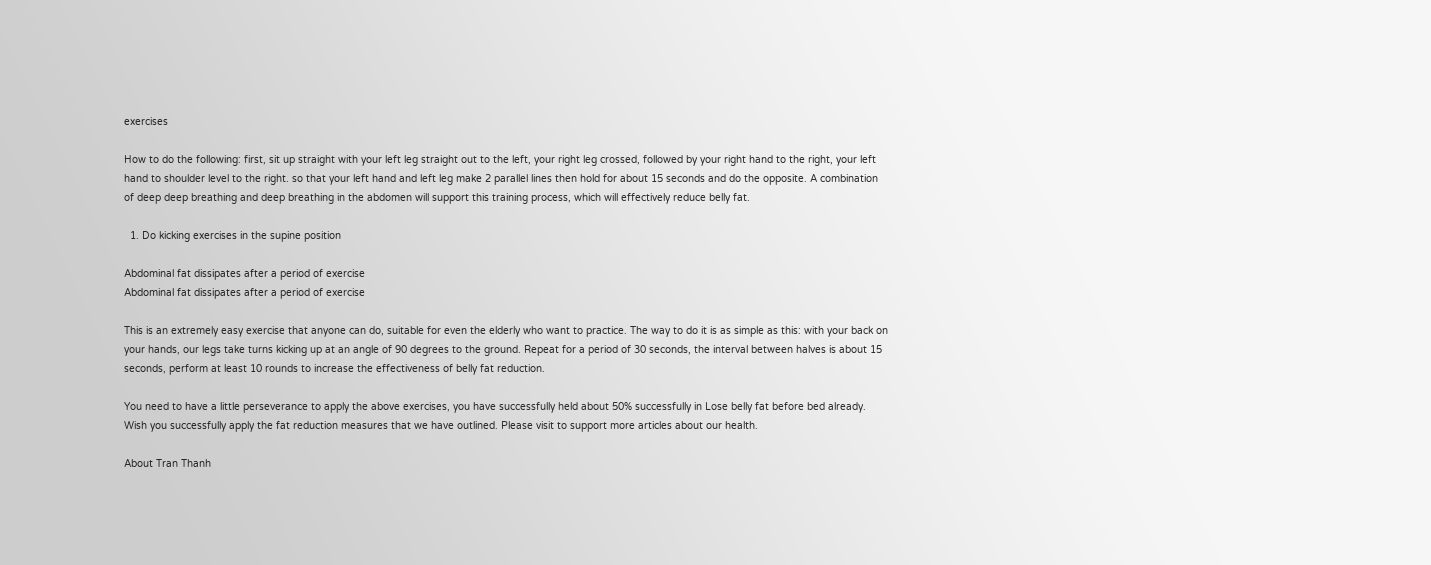exercises

How to do the following: first, sit up straight with your left leg straight out to the left, your right leg crossed, followed by your right hand to the right, your left hand to shoulder level to the right. so that your left hand and left leg make 2 parallel lines then hold for about 15 seconds and do the opposite. A combination of deep deep breathing and deep breathing in the abdomen will support this training process, which will effectively reduce belly fat.

  1. Do kicking exercises in the supine position

Abdominal fat dissipates after a period of exercise
Abdominal fat dissipates after a period of exercise

This is an extremely easy exercise that anyone can do, suitable for even the elderly who want to practice. The way to do it is as simple as this: with your back on your hands, our legs take turns kicking up at an angle of 90 degrees to the ground. Repeat for a period of 30 seconds, the interval between halves is about 15 seconds, perform at least 10 rounds to increase the effectiveness of belly fat reduction.

You need to have a little perseverance to apply the above exercises, you have successfully held about 50% successfully in Lose belly fat before bed already. Wish you successfully apply the fat reduction measures that we have outlined. Please visit to support more articles about our health.

About Tran Thanh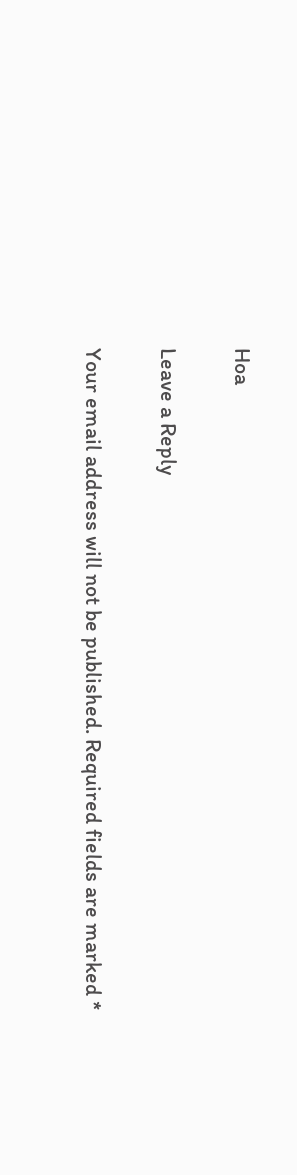Hoa

Leave a Reply

Your email address will not be published. Required fields are marked *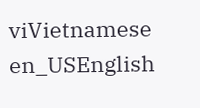viVietnamese en_USEnglish